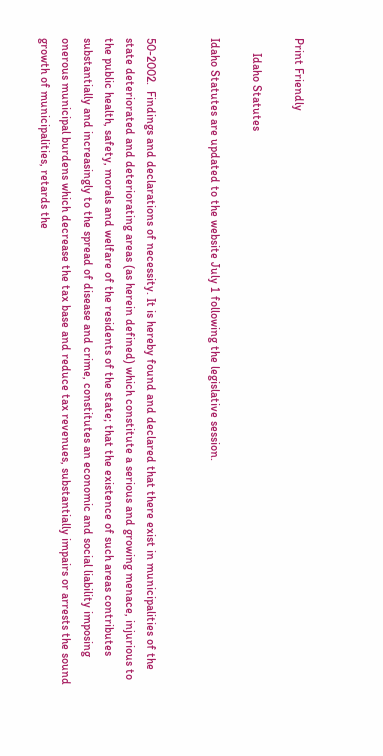Print Friendly

     Idaho Statutes

Idaho Statutes are updated to the website July 1 following the legislative session.


50-2002.  Findings and declarations of necessity. It is hereby found and declared that there exist in municipalities of the state deteriorated and deteriorating areas (as herein defined) which constitute a serious and growing menace, injurious to the public health, safety, morals and welfare of the residents of the state; that the existence of such areas contributes substantially and increasingly to the spread of disease and crime, constitutes an economic and social liability imposing onerous municipal burdens which decrease the tax base and reduce tax revenues, substantially impairs or arrests the sound growth of municipalities, retards the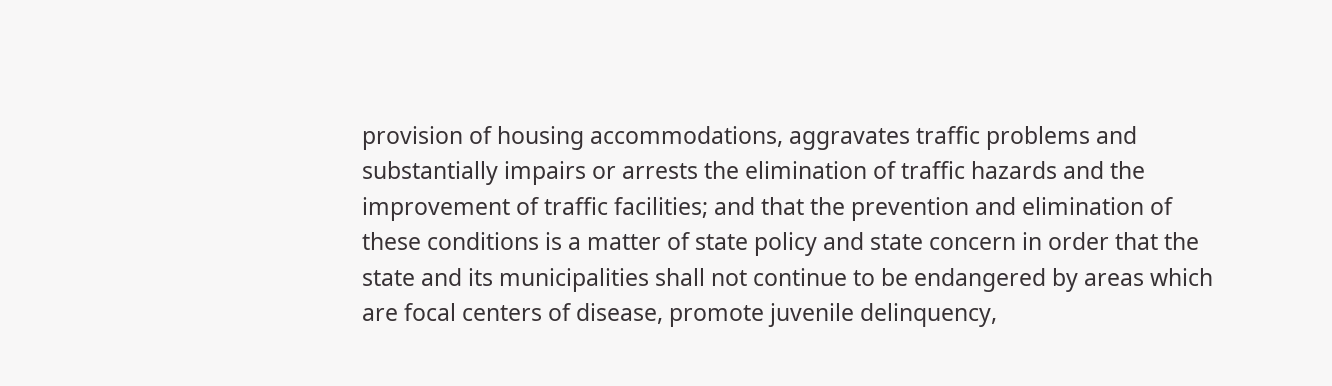provision of housing accommodations, aggravates traffic problems and substantially impairs or arrests the elimination of traffic hazards and the improvement of traffic facilities; and that the prevention and elimination of these conditions is a matter of state policy and state concern in order that the state and its municipalities shall not continue to be endangered by areas which are focal centers of disease, promote juvenile delinquency,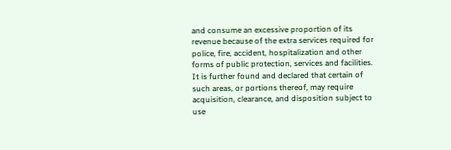and consume an excessive proportion of its revenue because of the extra services required for police, fire, accident, hospitalization and other forms of public protection, services and facilities.
It is further found and declared that certain of such areas, or portions thereof, may require acquisition, clearance, and disposition subject to use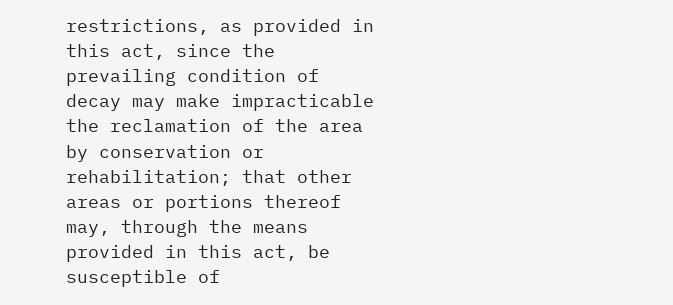restrictions, as provided in this act, since the prevailing condition of decay may make impracticable the reclamation of the area by conservation or rehabilitation; that other areas or portions thereof may, through the means provided in this act, be susceptible of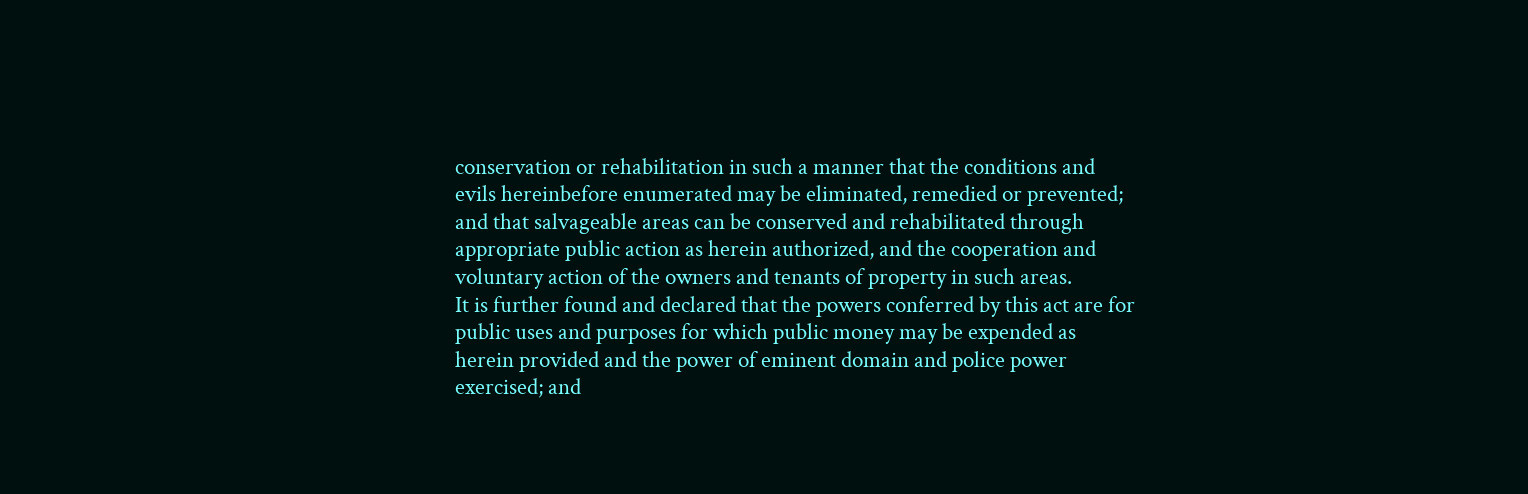conservation or rehabilitation in such a manner that the conditions and evils hereinbefore enumerated may be eliminated, remedied or prevented; and that salvageable areas can be conserved and rehabilitated through appropriate public action as herein authorized, and the cooperation and voluntary action of the owners and tenants of property in such areas.
It is further found and declared that the powers conferred by this act are for public uses and purposes for which public money may be expended as herein provided and the power of eminent domain and police power exercised; and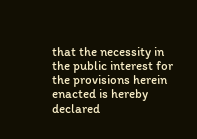that the necessity in the public interest for the provisions herein enacted is hereby declared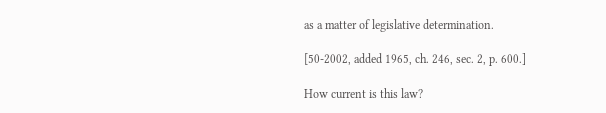as a matter of legislative determination.

[50-2002, added 1965, ch. 246, sec. 2, p. 600.]

How current is this law?